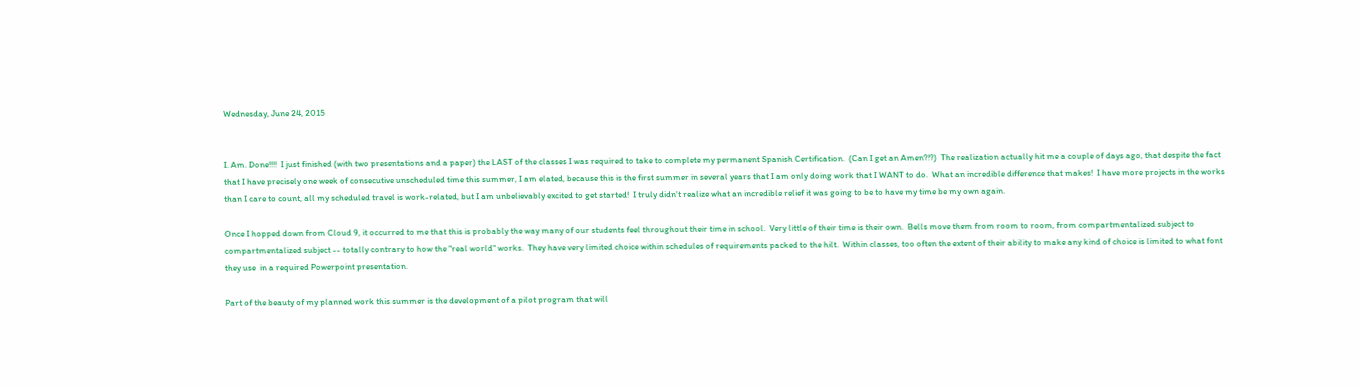Wednesday, June 24, 2015


I. Am. Done!!!!  I just finished (with two presentations and a paper) the LAST of the classes I was required to take to complete my permanent Spanish Certification.  (Can I get an Amen?!?)  The realization actually hit me a couple of days ago, that despite the fact that I have precisely one week of consecutive unscheduled time this summer, I am elated, because this is the first summer in several years that I am only doing work that I WANT to do.  What an incredible difference that makes!  I have more projects in the works than I care to count, all my scheduled travel is work-related, but I am unbelievably excited to get started!  I truly didn't realize what an incredible relief it was going to be to have my time be my own again.

Once I hopped down from Cloud 9, it occurred to me that this is probably the way many of our students feel throughout their time in school.  Very little of their time is their own.  Bells move them from room to room, from compartmentalized subject to compartmentalized subject -- totally contrary to how the "real world" works.  They have very limited choice within schedules of requirements packed to the hilt.  Within classes, too often the extent of their ability to make any kind of choice is limited to what font they use  in a required Powerpoint presentation.

Part of the beauty of my planned work this summer is the development of a pilot program that will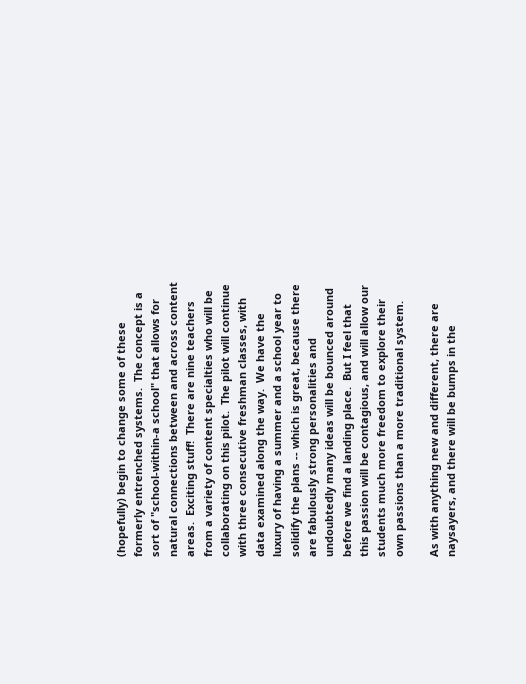(hopefully) begin to change some of these formerly entrenched systems.  The concept is a sort of "school-within-a school" that allows for natural connections between and across content areas.  Exciting stuff!  There are nine teachers from a variety of content specialties who will be collaborating on this pilot.  The pilot will continue with three consecutive freshman classes, with data examined along the way.  We have the luxury of having a summer and a school year to solidify the plans -- which is great, because there are fabulously strong personalities and undoubtedly many ideas will be bounced around before we find a landing place.  But I feel that this passion will be contagious, and will allow our students much more freedom to explore their own passions than a more traditional system.

As with anything new and different, there are naysayers, and there will be bumps in the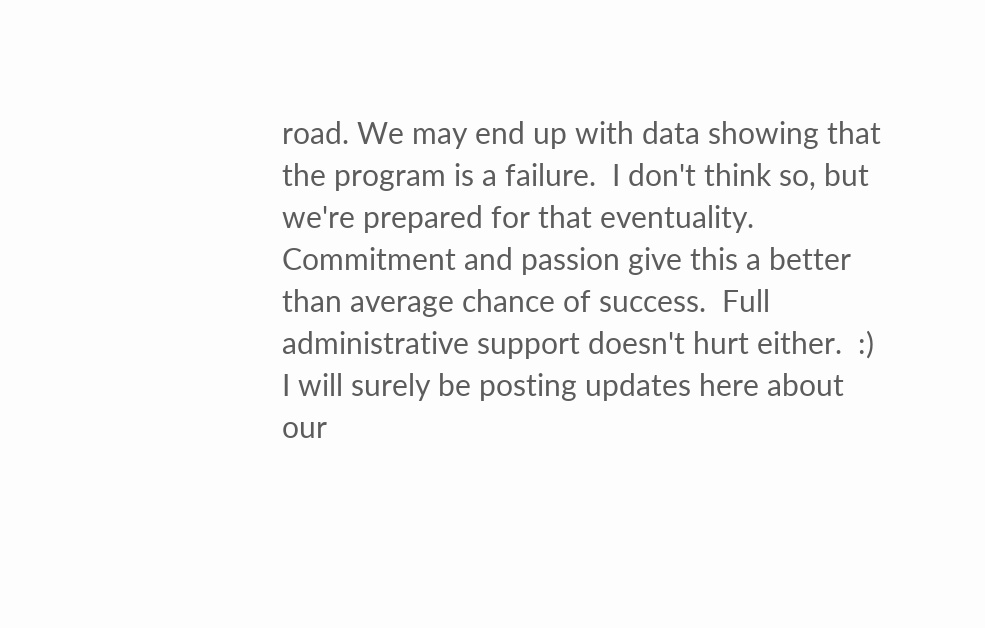road. We may end up with data showing that the program is a failure.  I don't think so, but we're prepared for that eventuality.  Commitment and passion give this a better than average chance of success.  Full administrative support doesn't hurt either.  :)  I will surely be posting updates here about our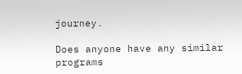journey.

Does anyone have any similar programs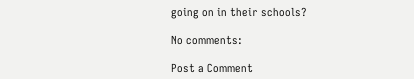going on in their schools?

No comments:

Post a Comment